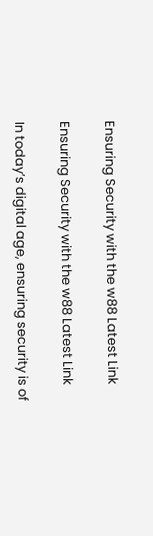Ensuring Security with the w88 Latest Link

Ensuring Security with the w88 Latest Link

In today’s digital age, ensuring security is of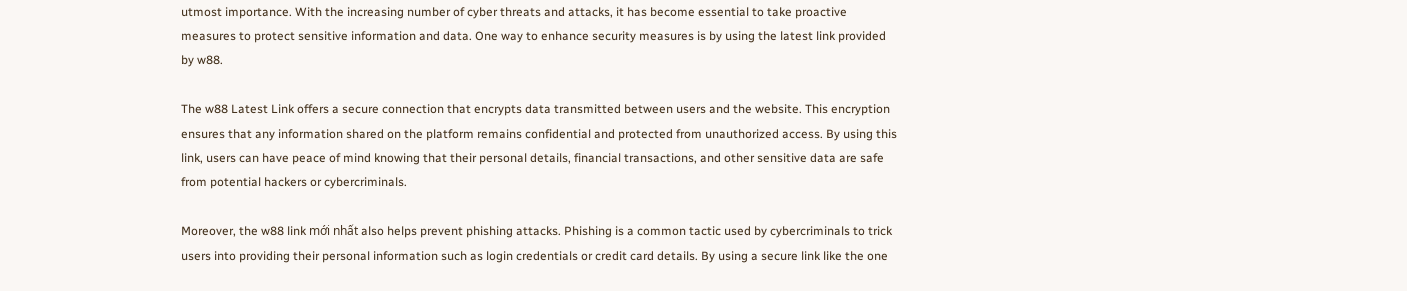utmost importance. With the increasing number of cyber threats and attacks, it has become essential to take proactive measures to protect sensitive information and data. One way to enhance security measures is by using the latest link provided by w88.

The w88 Latest Link offers a secure connection that encrypts data transmitted between users and the website. This encryption ensures that any information shared on the platform remains confidential and protected from unauthorized access. By using this link, users can have peace of mind knowing that their personal details, financial transactions, and other sensitive data are safe from potential hackers or cybercriminals.

Moreover, the w88 link mới nhất also helps prevent phishing attacks. Phishing is a common tactic used by cybercriminals to trick users into providing their personal information such as login credentials or credit card details. By using a secure link like the one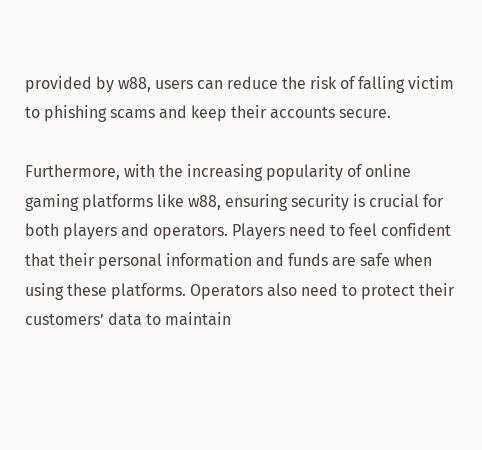provided by w88, users can reduce the risk of falling victim to phishing scams and keep their accounts secure.

Furthermore, with the increasing popularity of online gaming platforms like w88, ensuring security is crucial for both players and operators. Players need to feel confident that their personal information and funds are safe when using these platforms. Operators also need to protect their customers’ data to maintain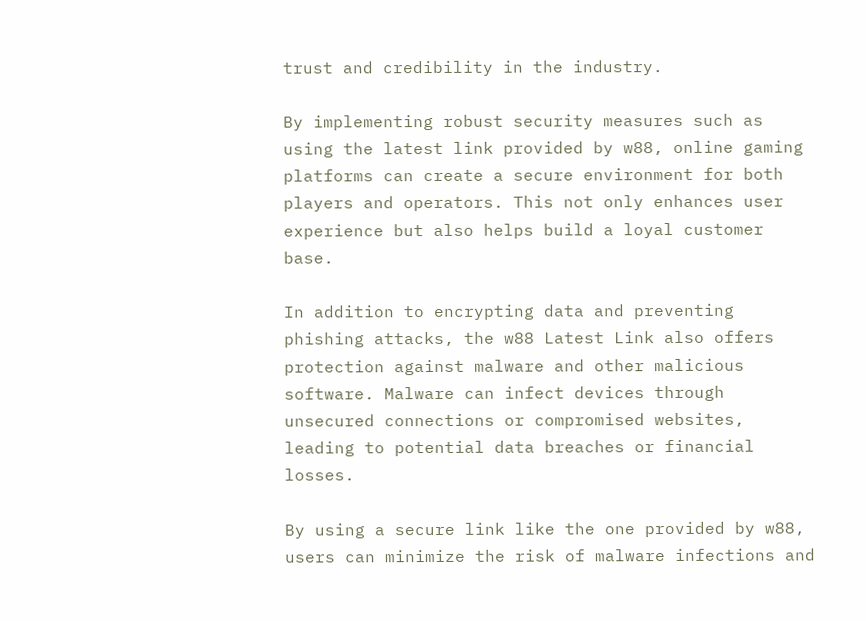trust and credibility in the industry.

By implementing robust security measures such as using the latest link provided by w88, online gaming platforms can create a secure environment for both players and operators. This not only enhances user experience but also helps build a loyal customer base.

In addition to encrypting data and preventing phishing attacks, the w88 Latest Link also offers protection against malware and other malicious software. Malware can infect devices through unsecured connections or compromised websites, leading to potential data breaches or financial losses.

By using a secure link like the one provided by w88, users can minimize the risk of malware infections and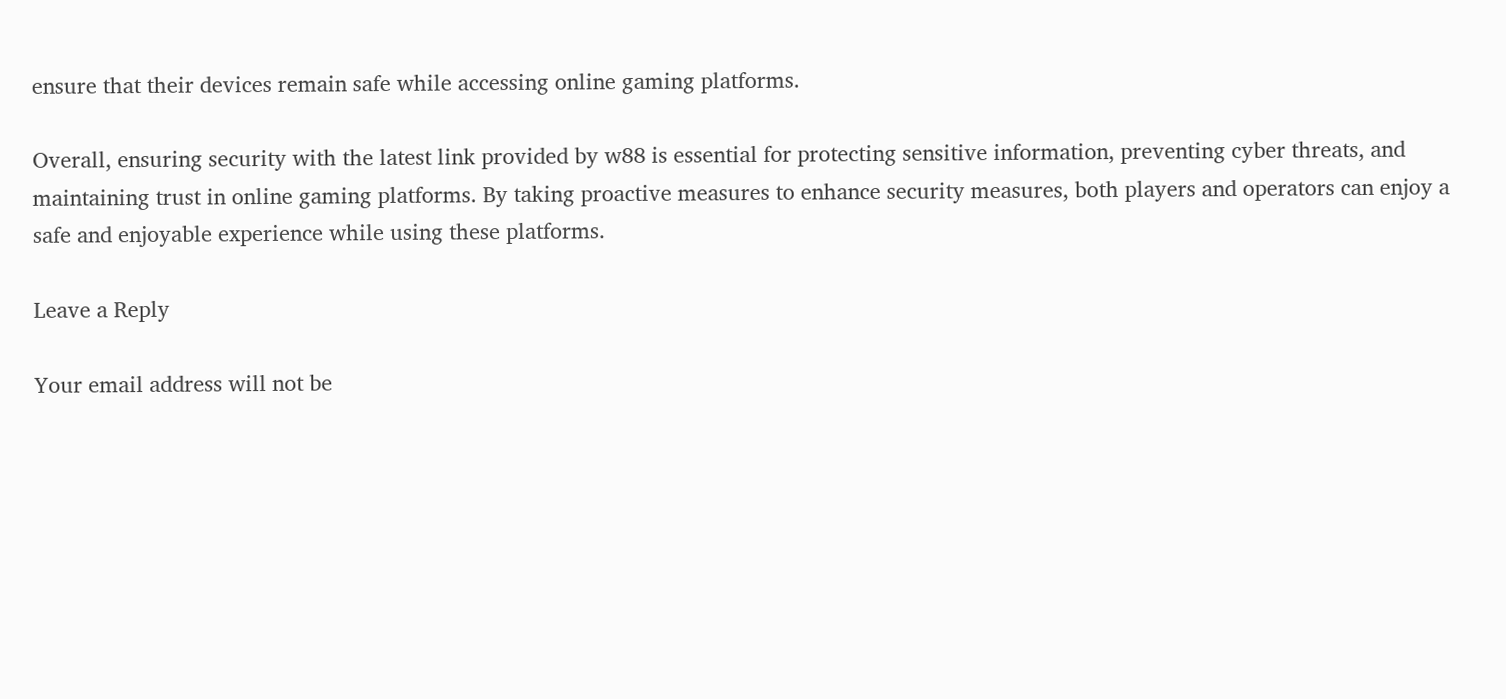ensure that their devices remain safe while accessing online gaming platforms.

Overall, ensuring security with the latest link provided by w88 is essential for protecting sensitive information, preventing cyber threats, and maintaining trust in online gaming platforms. By taking proactive measures to enhance security measures, both players and operators can enjoy a safe and enjoyable experience while using these platforms.

Leave a Reply

Your email address will not be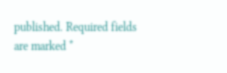published. Required fields are marked *